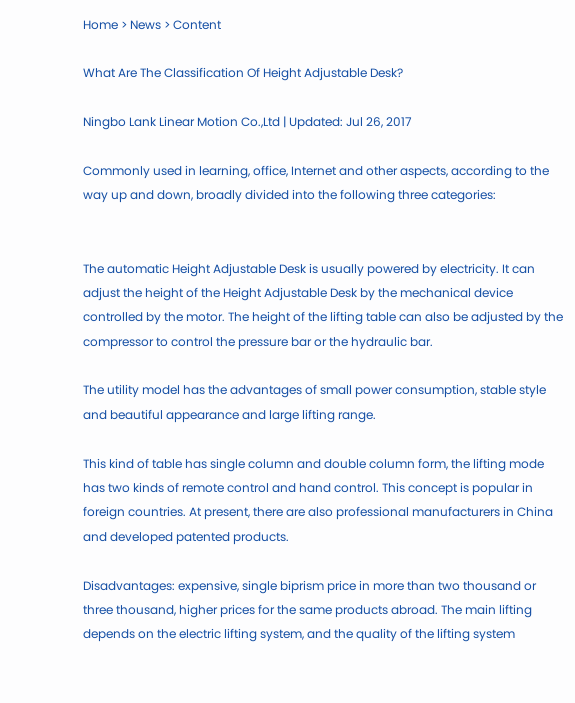Home > News > Content

What Are The Classification Of Height Adjustable Desk?

Ningbo Lank Linear Motion Co.,Ltd | Updated: Jul 26, 2017

Commonly used in learning, office, Internet and other aspects, according to the way up and down, broadly divided into the following three categories:


The automatic Height Adjustable Desk is usually powered by electricity. It can adjust the height of the Height Adjustable Desk by the mechanical device controlled by the motor. The height of the lifting table can also be adjusted by the compressor to control the pressure bar or the hydraulic bar.

The utility model has the advantages of small power consumption, stable style and beautiful appearance and large lifting range.

This kind of table has single column and double column form, the lifting mode has two kinds of remote control and hand control. This concept is popular in foreign countries. At present, there are also professional manufacturers in China and developed patented products.

Disadvantages: expensive, single biprism price in more than two thousand or three thousand, higher prices for the same products abroad. The main lifting depends on the electric lifting system, and the quality of the lifting system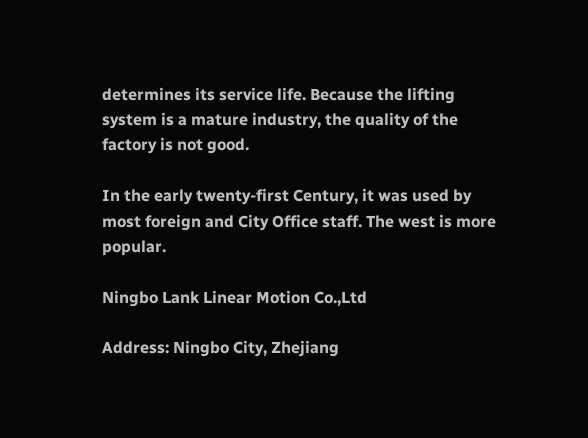determines its service life. Because the lifting system is a mature industry, the quality of the factory is not good.

In the early twenty-first Century, it was used by most foreign and City Office staff. The west is more popular.

Ningbo Lank Linear Motion Co.,Ltd

Address: Ningbo City, Zhejiang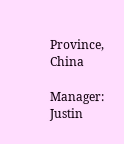Province, China

Manager: Justin